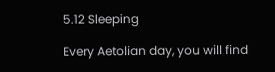5.12 Sleeping

Every Aetolian day, you will find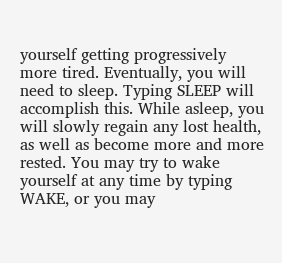yourself getting progressively more tired. Eventually, you will need to sleep. Typing SLEEP will accomplish this. While asleep, you will slowly regain any lost health, as well as become more and more rested. You may try to wake yourself at any time by typing WAKE, or you may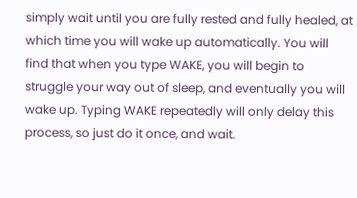simply wait until you are fully rested and fully healed, at which time you will wake up automatically. You will find that when you type WAKE, you will begin to struggle your way out of sleep, and eventually you will wake up. Typing WAKE repeatedly will only delay this process, so just do it once, and wait.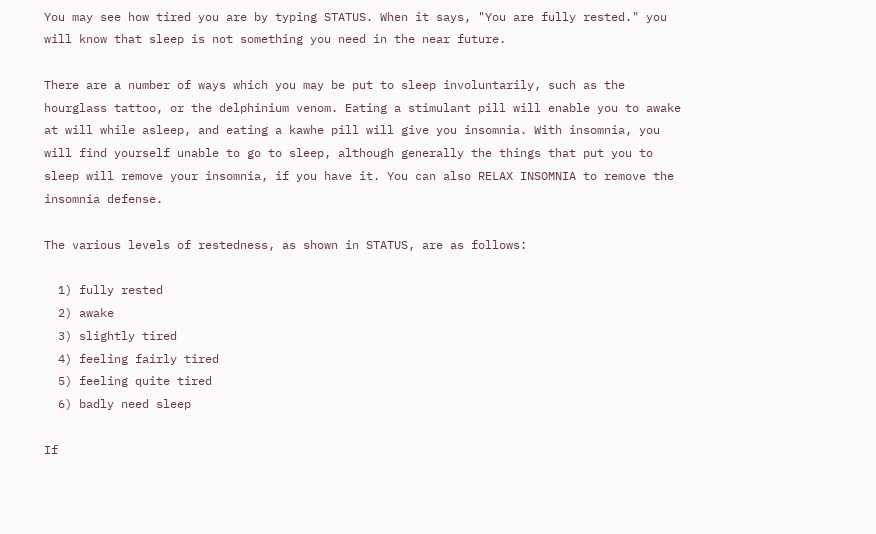You may see how tired you are by typing STATUS. When it says, "You are fully rested." you will know that sleep is not something you need in the near future.

There are a number of ways which you may be put to sleep involuntarily, such as the hourglass tattoo, or the delphinium venom. Eating a stimulant pill will enable you to awake at will while asleep, and eating a kawhe pill will give you insomnia. With insomnia, you will find yourself unable to go to sleep, although generally the things that put you to sleep will remove your insomnia, if you have it. You can also RELAX INSOMNIA to remove the insomnia defense.

The various levels of restedness, as shown in STATUS, are as follows:

  1) fully rested
  2) awake
  3) slightly tired
  4) feeling fairly tired
  5) feeling quite tired
  6) badly need sleep

If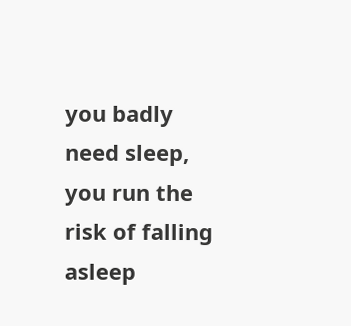you badly need sleep, you run the risk of falling asleep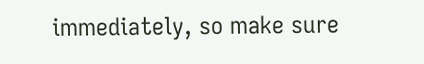immediately, so make sure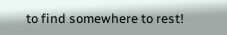to find somewhere to rest!